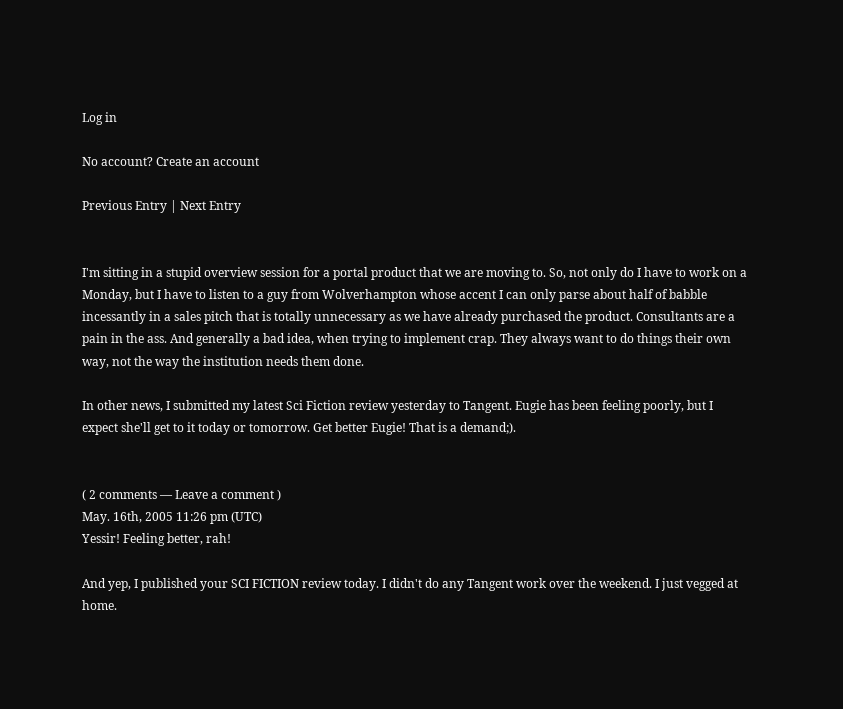Log in

No account? Create an account

Previous Entry | Next Entry


I'm sitting in a stupid overview session for a portal product that we are moving to. So, not only do I have to work on a Monday, but I have to listen to a guy from Wolverhampton whose accent I can only parse about half of babble incessantly in a sales pitch that is totally unnecessary as we have already purchased the product. Consultants are a pain in the ass. And generally a bad idea, when trying to implement crap. They always want to do things their own way, not the way the institution needs them done.

In other news, I submitted my latest Sci Fiction review yesterday to Tangent. Eugie has been feeling poorly, but I expect she'll get to it today or tomorrow. Get better Eugie! That is a demand;).


( 2 comments — Leave a comment )
May. 16th, 2005 11:26 pm (UTC)
Yessir! Feeling better, rah!

And yep, I published your SCI FICTION review today. I didn't do any Tangent work over the weekend. I just vegged at home.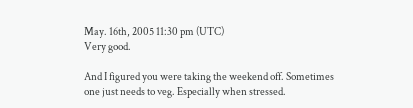May. 16th, 2005 11:30 pm (UTC)
Very good.

And I figured you were taking the weekend off. Sometimes one just needs to veg. Especially when stressed.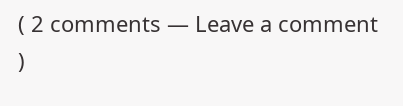( 2 comments — Leave a comment )